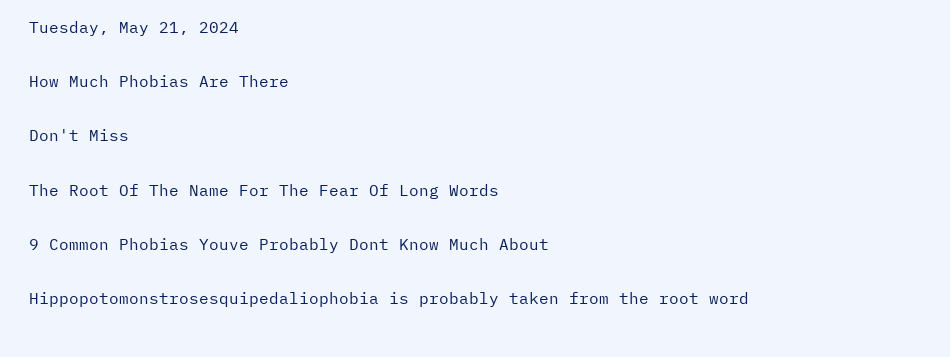Tuesday, May 21, 2024

How Much Phobias Are There

Don't Miss

The Root Of The Name For The Fear Of Long Words

9 Common Phobias Youve Probably Dont Know Much About

Hippopotomonstrosesquipedaliophobia is probably taken from the root word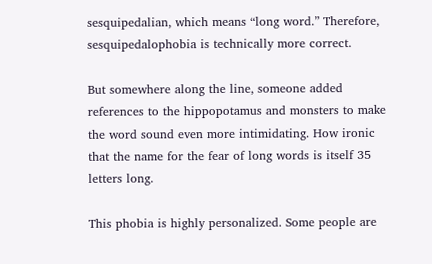sesquipedalian, which means “long word.” Therefore, sesquipedalophobia is technically more correct.

But somewhere along the line, someone added references to the hippopotamus and monsters to make the word sound even more intimidating. How ironic that the name for the fear of long words is itself 35 letters long.

This phobia is highly personalized. Some people are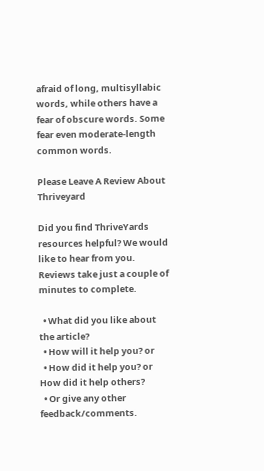afraid of long, multisyllabic words, while others have a fear of obscure words. Some fear even moderate-length common words.

Please Leave A Review About Thriveyard

Did you find ThriveYards resources helpful? We would like to hear from you. Reviews take just a couple of minutes to complete.

  • What did you like about the article?
  • How will it help you? or
  • How did it help you? or How did it help others?
  • Or give any other feedback/comments.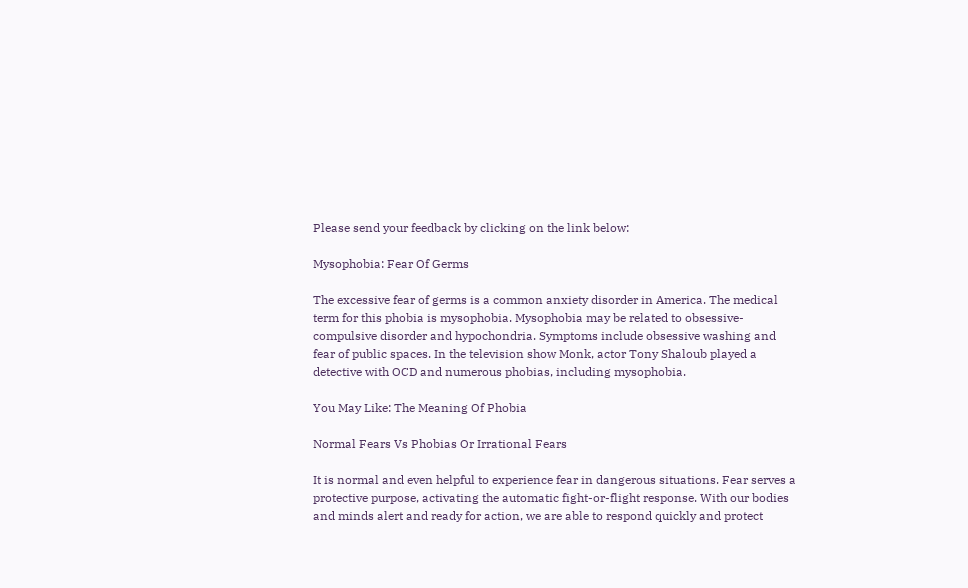Please send your feedback by clicking on the link below:

Mysophobia: Fear Of Germs

The excessive fear of germs is a common anxiety disorder in America. The medical term for this phobia is mysophobia. Mysophobia may be related to obsessive-compulsive disorder and hypochondria. Symptoms include obsessive washing and fear of public spaces. In the television show Monk, actor Tony Shaloub played a detective with OCD and numerous phobias, including mysophobia.

You May Like: The Meaning Of Phobia

Normal Fears Vs Phobias Or Irrational Fears

It is normal and even helpful to experience fear in dangerous situations. Fear serves a protective purpose, activating the automatic fight-or-flight response. With our bodies and minds alert and ready for action, we are able to respond quickly and protect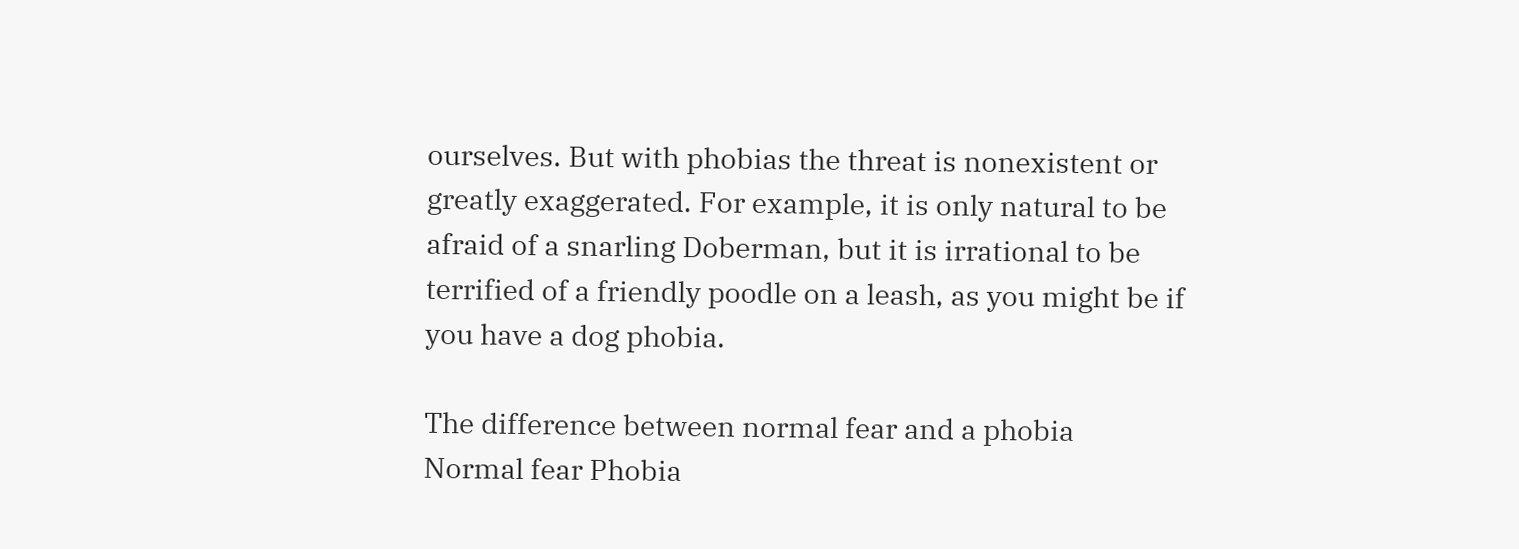ourselves. But with phobias the threat is nonexistent or greatly exaggerated. For example, it is only natural to be afraid of a snarling Doberman, but it is irrational to be terrified of a friendly poodle on a leash, as you might be if you have a dog phobia.

The difference between normal fear and a phobia
Normal fear Phobia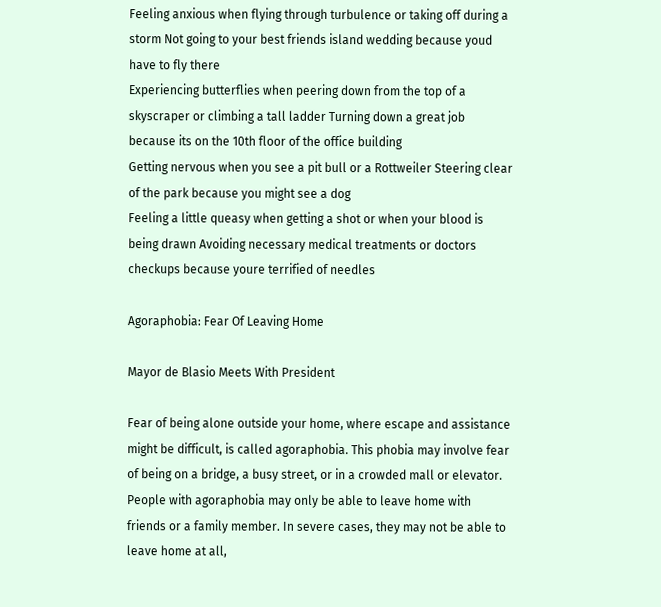Feeling anxious when flying through turbulence or taking off during a storm Not going to your best friends island wedding because youd have to fly there
Experiencing butterflies when peering down from the top of a skyscraper or climbing a tall ladder Turning down a great job because its on the 10th floor of the office building
Getting nervous when you see a pit bull or a Rottweiler Steering clear of the park because you might see a dog
Feeling a little queasy when getting a shot or when your blood is being drawn Avoiding necessary medical treatments or doctors checkups because youre terrified of needles

Agoraphobia: Fear Of Leaving Home

Mayor de Blasio Meets With President

Fear of being alone outside your home, where escape and assistance might be difficult, is called agoraphobia. This phobia may involve fear of being on a bridge, a busy street, or in a crowded mall or elevator. People with agoraphobia may only be able to leave home with friends or a family member. In severe cases, they may not be able to leave home at all,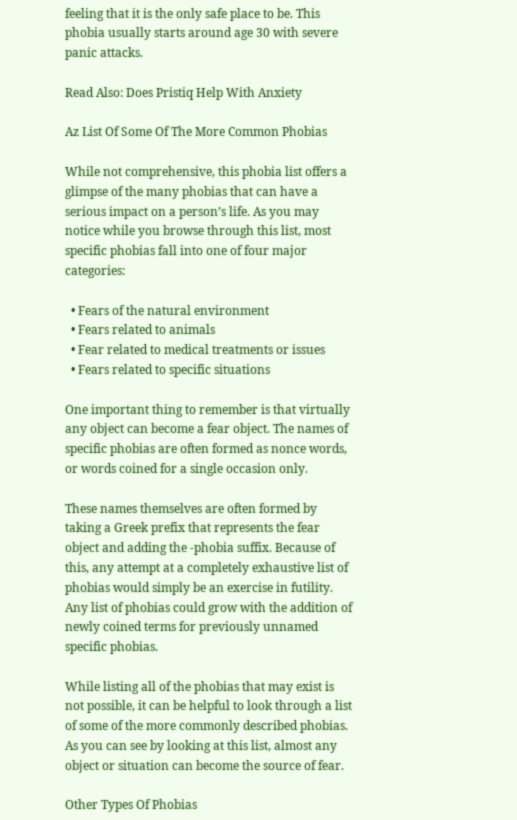feeling that it is the only safe place to be. This phobia usually starts around age 30 with severe panic attacks.

Read Also: Does Pristiq Help With Anxiety

Az List Of Some Of The More Common Phobias

While not comprehensive, this phobia list offers a glimpse of the many phobias that can have a serious impact on a person’s life. As you may notice while you browse through this list, most specific phobias fall into one of four major categories:

  • Fears of the natural environment
  • Fears related to animals
  • Fear related to medical treatments or issues
  • Fears related to specific situations

One important thing to remember is that virtually any object can become a fear object. The names of specific phobias are often formed as nonce words, or words coined for a single occasion only.

These names themselves are often formed by taking a Greek prefix that represents the fear object and adding the -phobia suffix. Because of this, any attempt at a completely exhaustive list of phobias would simply be an exercise in futility. Any list of phobias could grow with the addition of newly coined terms for previously unnamed specific phobias.

While listing all of the phobias that may exist is not possible, it can be helpful to look through a list of some of the more commonly described phobias. As you can see by looking at this list, almost any object or situation can become the source of fear.

Other Types Of Phobias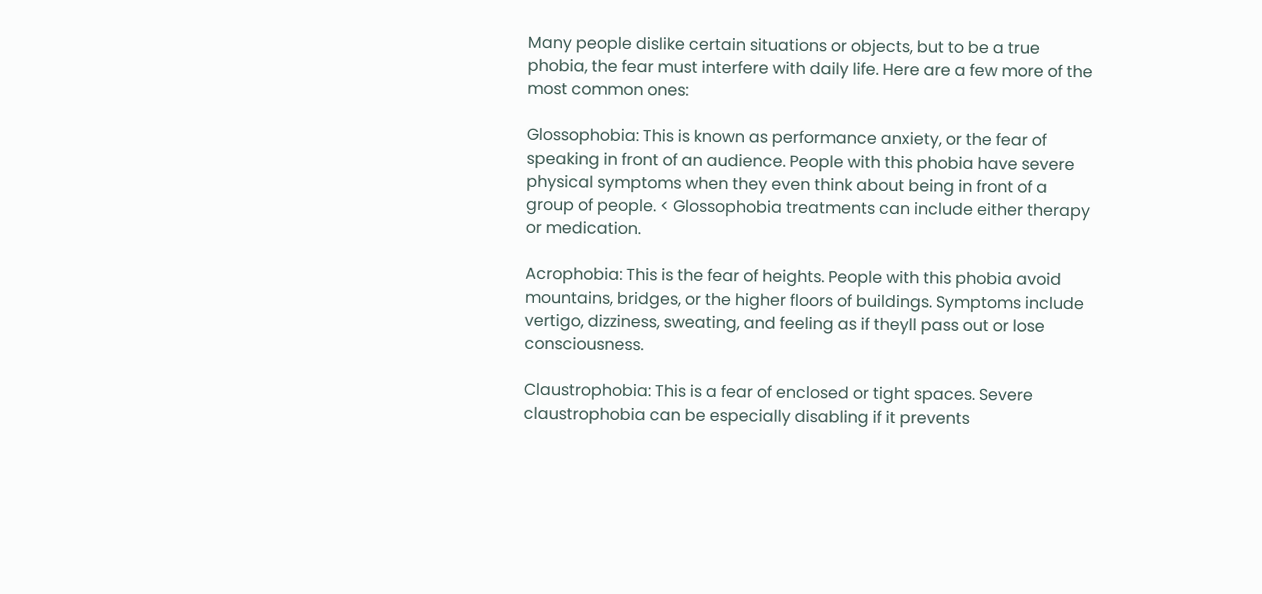Many people dislike certain situations or objects, but to be a true phobia, the fear must interfere with daily life. Here are a few more of the most common ones:

Glossophobia: This is known as performance anxiety, or the fear of speaking in front of an audience. People with this phobia have severe physical symptoms when they even think about being in front of a group of people. < Glossophobia treatments can include either therapy or medication.

Acrophobia: This is the fear of heights. People with this phobia avoid mountains, bridges, or the higher floors of buildings. Symptoms include vertigo, dizziness, sweating, and feeling as if theyll pass out or lose consciousness.

Claustrophobia: This is a fear of enclosed or tight spaces. Severe claustrophobia can be especially disabling if it prevents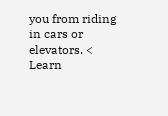you from riding in cars or elevators. < Learn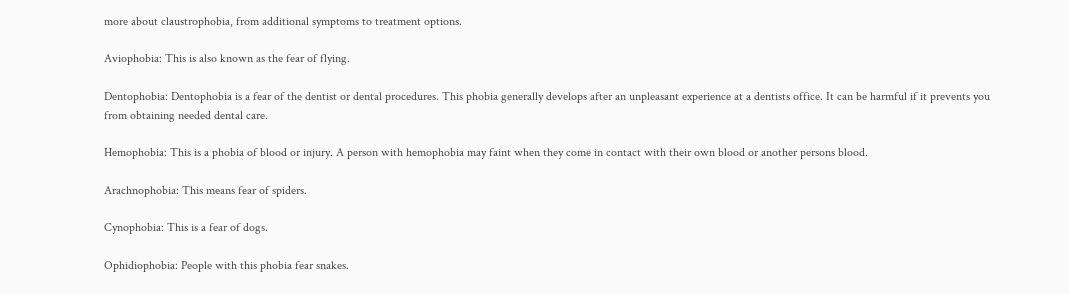more about claustrophobia, from additional symptoms to treatment options.

Aviophobia: This is also known as the fear of flying.

Dentophobia: Dentophobia is a fear of the dentist or dental procedures. This phobia generally develops after an unpleasant experience at a dentists office. It can be harmful if it prevents you from obtaining needed dental care.

Hemophobia: This is a phobia of blood or injury. A person with hemophobia may faint when they come in contact with their own blood or another persons blood.

Arachnophobia: This means fear of spiders.

Cynophobia: This is a fear of dogs.

Ophidiophobia: People with this phobia fear snakes.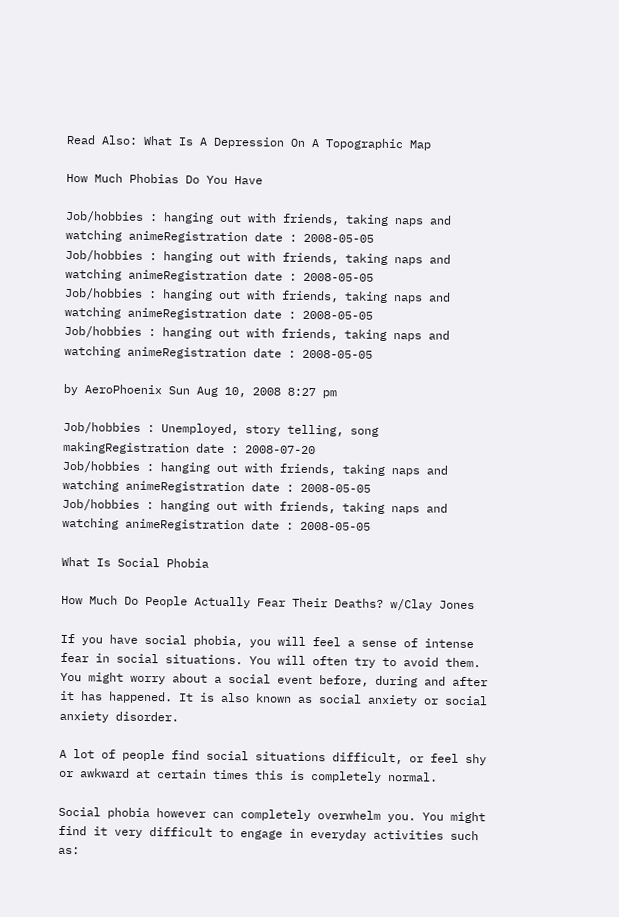Read Also: What Is A Depression On A Topographic Map

How Much Phobias Do You Have

Job/hobbies : hanging out with friends, taking naps and watching animeRegistration date : 2008-05-05
Job/hobbies : hanging out with friends, taking naps and watching animeRegistration date : 2008-05-05
Job/hobbies : hanging out with friends, taking naps and watching animeRegistration date : 2008-05-05
Job/hobbies : hanging out with friends, taking naps and watching animeRegistration date : 2008-05-05

by AeroPhoenix Sun Aug 10, 2008 8:27 pm

Job/hobbies : Unemployed, story telling, song makingRegistration date : 2008-07-20
Job/hobbies : hanging out with friends, taking naps and watching animeRegistration date : 2008-05-05
Job/hobbies : hanging out with friends, taking naps and watching animeRegistration date : 2008-05-05

What Is Social Phobia

How Much Do People Actually Fear Their Deaths? w/Clay Jones

If you have social phobia, you will feel a sense of intense fear in social situations. You will often try to avoid them. You might worry about a social event before, during and after it has happened. It is also known as social anxiety or social anxiety disorder.

A lot of people find social situations difficult, or feel shy or awkward at certain times this is completely normal.

Social phobia however can completely overwhelm you. You might find it very difficult to engage in everyday activities such as: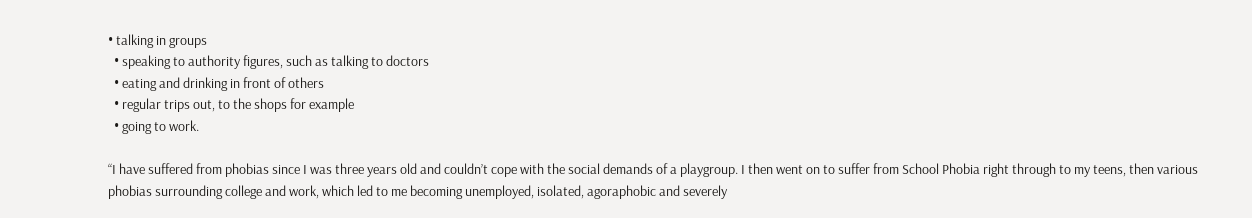• talking in groups
  • speaking to authority figures, such as talking to doctors
  • eating and drinking in front of others
  • regular trips out, to the shops for example
  • going to work.

“I have suffered from phobias since I was three years old and couldn’t cope with the social demands of a playgroup. I then went on to suffer from School Phobia right through to my teens, then various phobias surrounding college and work, which led to me becoming unemployed, isolated, agoraphobic and severely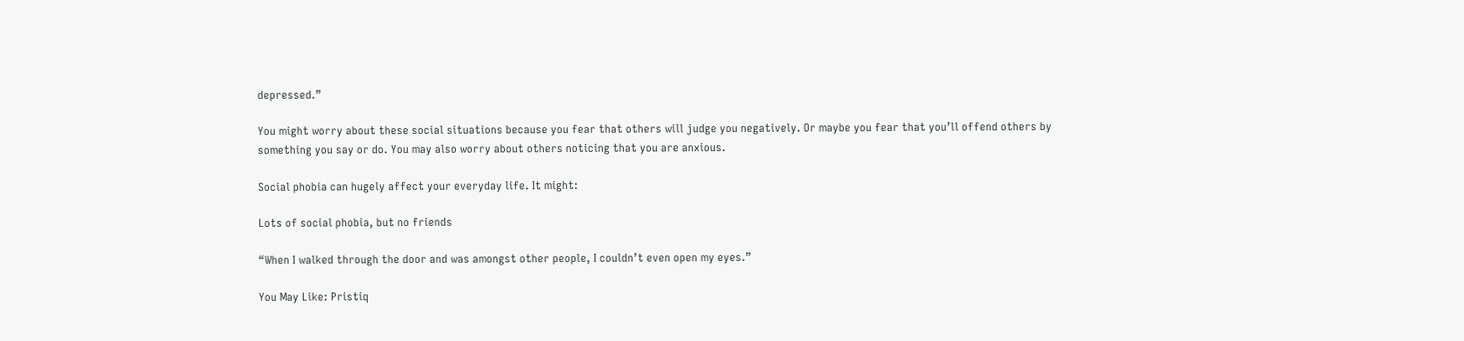depressed.”

You might worry about these social situations because you fear that others will judge you negatively. Or maybe you fear that you’ll offend others by something you say or do. You may also worry about others noticing that you are anxious.

Social phobia can hugely affect your everyday life. It might:

Lots of social phobia, but no friends

“When I walked through the door and was amongst other people, I couldn’t even open my eyes.”

You May Like: Pristiq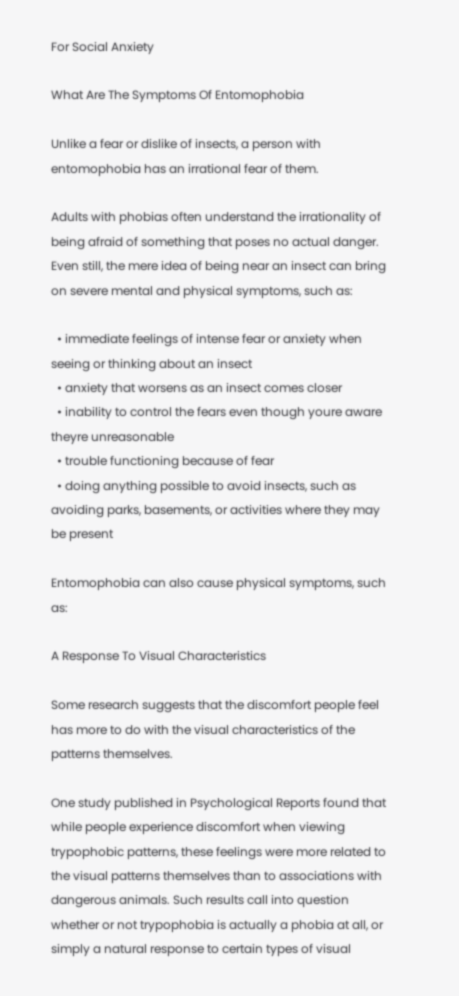For Social Anxiety

What Are The Symptoms Of Entomophobia

Unlike a fear or dislike of insects, a person with entomophobia has an irrational fear of them.

Adults with phobias often understand the irrationality of being afraid of something that poses no actual danger. Even still, the mere idea of being near an insect can bring on severe mental and physical symptoms, such as:

  • immediate feelings of intense fear or anxiety when seeing or thinking about an insect
  • anxiety that worsens as an insect comes closer
  • inability to control the fears even though youre aware theyre unreasonable
  • trouble functioning because of fear
  • doing anything possible to avoid insects, such as avoiding parks, basements, or activities where they may be present

Entomophobia can also cause physical symptoms, such as:

A Response To Visual Characteristics

Some research suggests that the discomfort people feel has more to do with the visual characteristics of the patterns themselves.

One study published in Psychological Reports found that while people experience discomfort when viewing trypophobic patterns, these feelings were more related to the visual patterns themselves than to associations with dangerous animals. Such results call into question whether or not trypophobia is actually a phobia at all, or simply a natural response to certain types of visual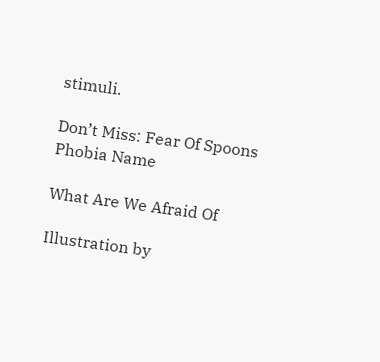stimuli.

Don’t Miss: Fear Of Spoons Phobia Name

What Are We Afraid Of

Illustration by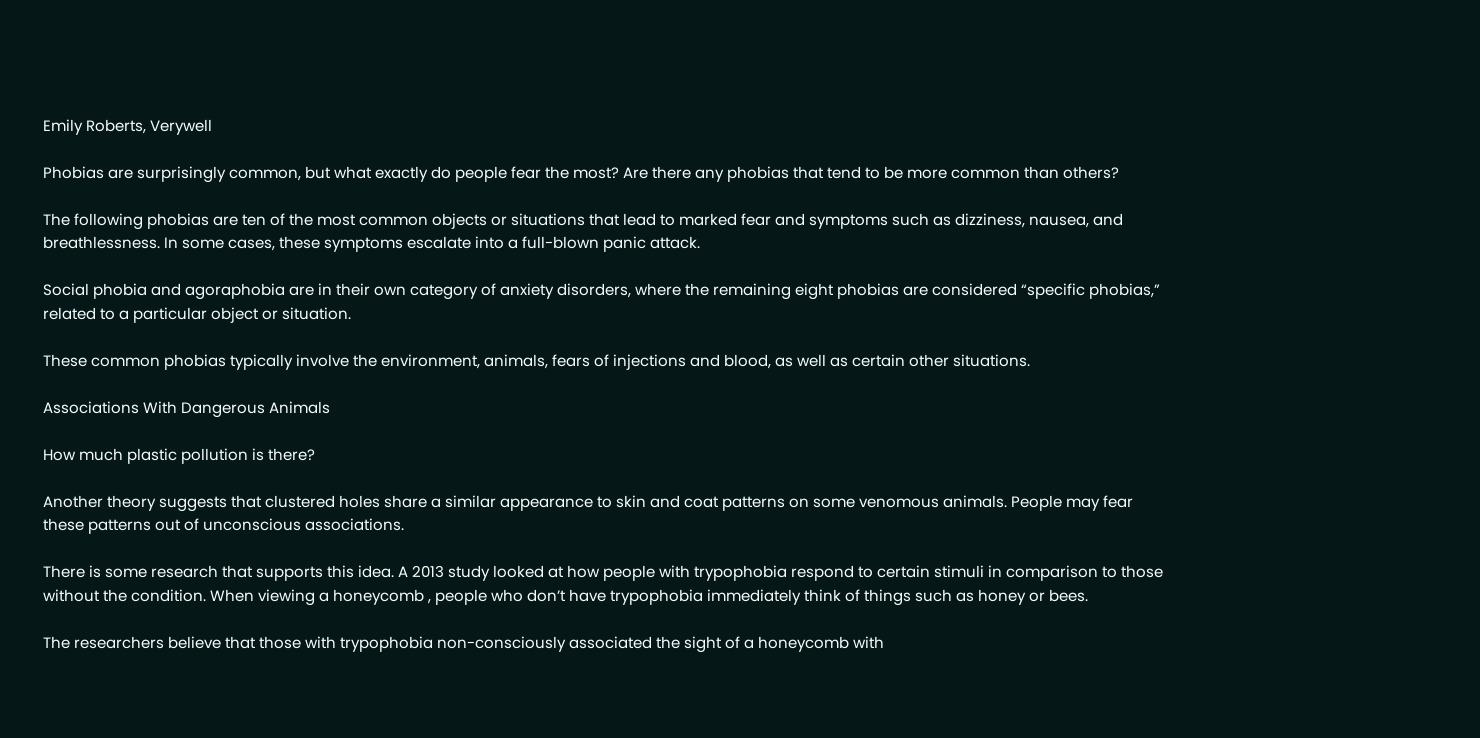Emily Roberts, Verywell

Phobias are surprisingly common, but what exactly do people fear the most? Are there any phobias that tend to be more common than others?

The following phobias are ten of the most common objects or situations that lead to marked fear and symptoms such as dizziness, nausea, and breathlessness. In some cases, these symptoms escalate into a full-blown panic attack.

Social phobia and agoraphobia are in their own category of anxiety disorders, where the remaining eight phobias are considered “specific phobias,” related to a particular object or situation.

These common phobias typically involve the environment, animals, fears of injections and blood, as well as certain other situations.

Associations With Dangerous Animals

How much plastic pollution is there?

Another theory suggests that clustered holes share a similar appearance to skin and coat patterns on some venomous animals. People may fear these patterns out of unconscious associations.

There is some research that supports this idea. A 2013 study looked at how people with trypophobia respond to certain stimuli in comparison to those without the condition. When viewing a honeycomb , people who don’t have trypophobia immediately think of things such as honey or bees.

The researchers believe that those with trypophobia non-consciously associated the sight of a honeycomb with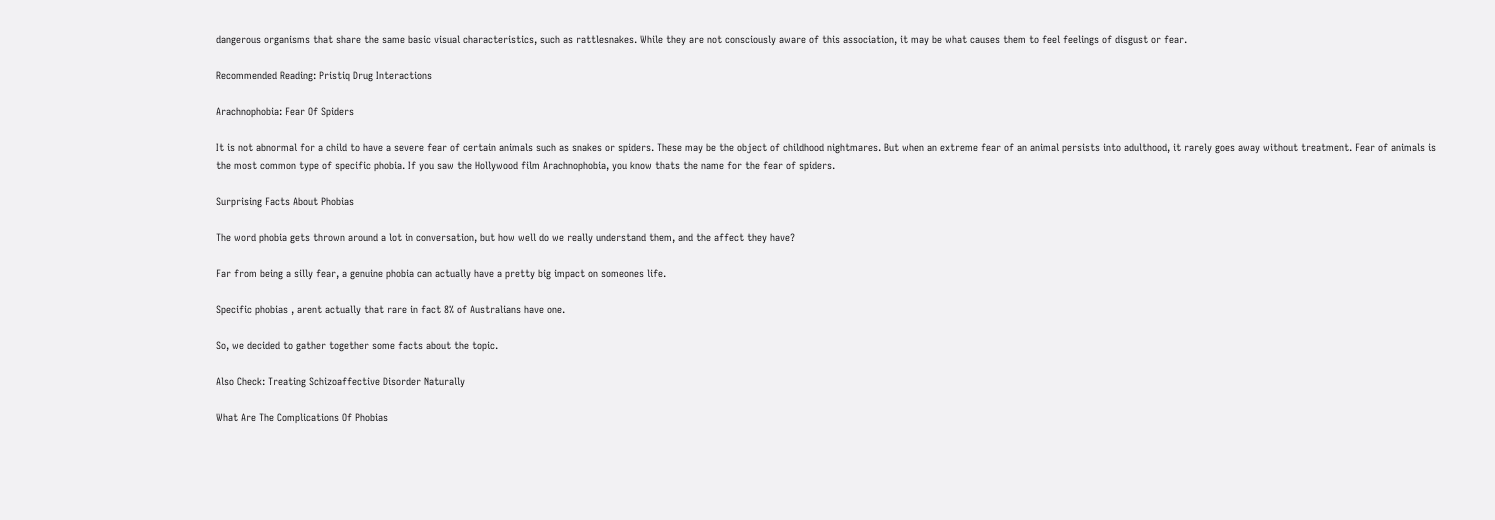dangerous organisms that share the same basic visual characteristics, such as rattlesnakes. While they are not consciously aware of this association, it may be what causes them to feel feelings of disgust or fear.

Recommended Reading: Pristiq Drug Interactions

Arachnophobia: Fear Of Spiders

It is not abnormal for a child to have a severe fear of certain animals such as snakes or spiders. These may be the object of childhood nightmares. But when an extreme fear of an animal persists into adulthood, it rarely goes away without treatment. Fear of animals is the most common type of specific phobia. If you saw the Hollywood film Arachnophobia, you know thats the name for the fear of spiders.

Surprising Facts About Phobias

The word phobia gets thrown around a lot in conversation, but how well do we really understand them, and the affect they have?

Far from being a silly fear, a genuine phobia can actually have a pretty big impact on someones life.

Specific phobias , arent actually that rare in fact 8% of Australians have one.

So, we decided to gather together some facts about the topic.

Also Check: Treating Schizoaffective Disorder Naturally

What Are The Complications Of Phobias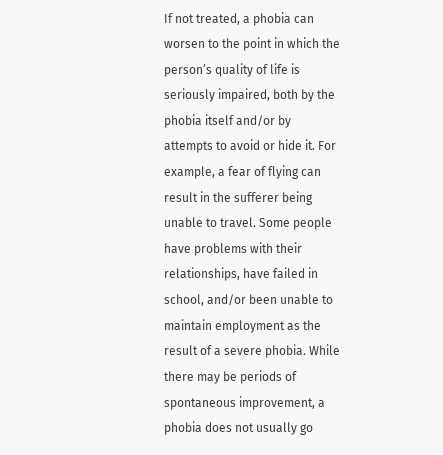If not treated, a phobia can worsen to the point in which the person’s quality of life is seriously impaired, both by the phobia itself and/or by attempts to avoid or hide it. For example, a fear of flying can result in the sufferer being unable to travel. Some people have problems with their relationships, have failed in school, and/or been unable to maintain employment as the result of a severe phobia. While there may be periods of spontaneous improvement, a phobia does not usually go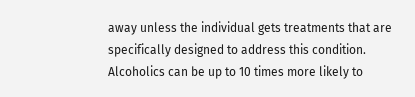away unless the individual gets treatments that are specifically designed to address this condition. Alcoholics can be up to 10 times more likely to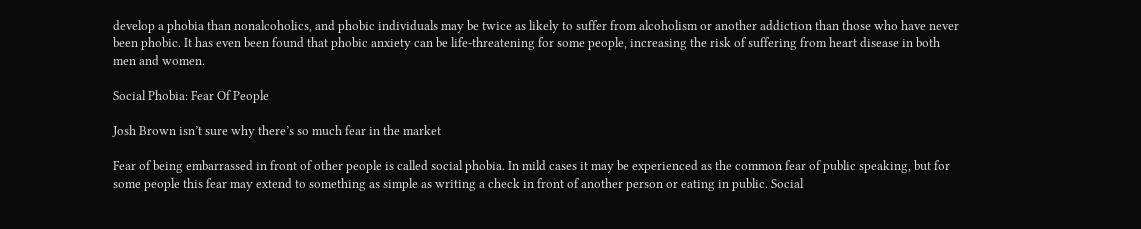develop a phobia than nonalcoholics, and phobic individuals may be twice as likely to suffer from alcoholism or another addiction than those who have never been phobic. It has even been found that phobic anxiety can be life-threatening for some people, increasing the risk of suffering from heart disease in both men and women.

Social Phobia: Fear Of People

Josh Brown isn’t sure why there’s so much fear in the market

Fear of being embarrassed in front of other people is called social phobia. In mild cases it may be experienced as the common fear of public speaking, but for some people this fear may extend to something as simple as writing a check in front of another person or eating in public. Social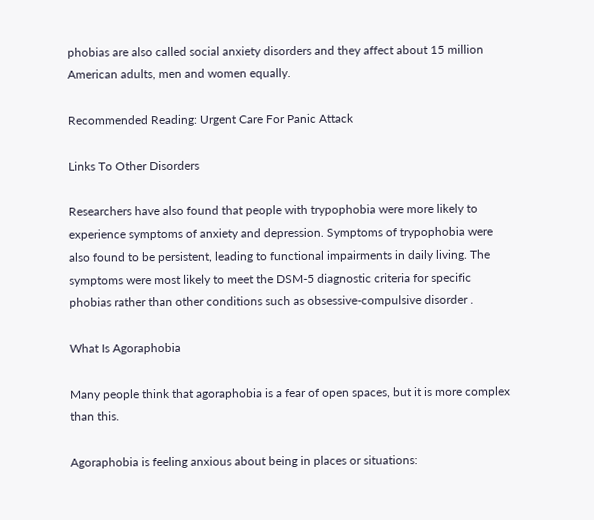phobias are also called social anxiety disorders and they affect about 15 million American adults, men and women equally.

Recommended Reading: Urgent Care For Panic Attack

Links To Other Disorders

Researchers have also found that people with trypophobia were more likely to experience symptoms of anxiety and depression. Symptoms of trypophobia were also found to be persistent, leading to functional impairments in daily living. The symptoms were most likely to meet the DSM-5 diagnostic criteria for specific phobias rather than other conditions such as obsessive-compulsive disorder .

What Is Agoraphobia

Many people think that agoraphobia is a fear of open spaces, but it is more complex than this.

Agoraphobia is feeling anxious about being in places or situations: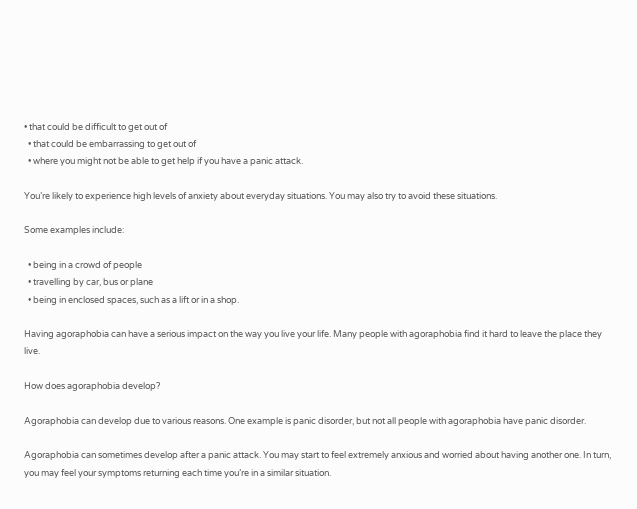• that could be difficult to get out of
  • that could be embarrassing to get out of
  • where you might not be able to get help if you have a panic attack.

You’re likely to experience high levels of anxiety about everyday situations. You may also try to avoid these situations.

Some examples include:

  • being in a crowd of people
  • travelling by car, bus or plane
  • being in enclosed spaces, such as a lift or in a shop.

Having agoraphobia can have a serious impact on the way you live your life. Many people with agoraphobia find it hard to leave the place they live.

How does agoraphobia develop?

Agoraphobia can develop due to various reasons. One example is panic disorder, but not all people with agoraphobia have panic disorder.

Agoraphobia can sometimes develop after a panic attack. You may start to feel extremely anxious and worried about having another one. In turn, you may feel your symptoms returning each time you’re in a similar situation.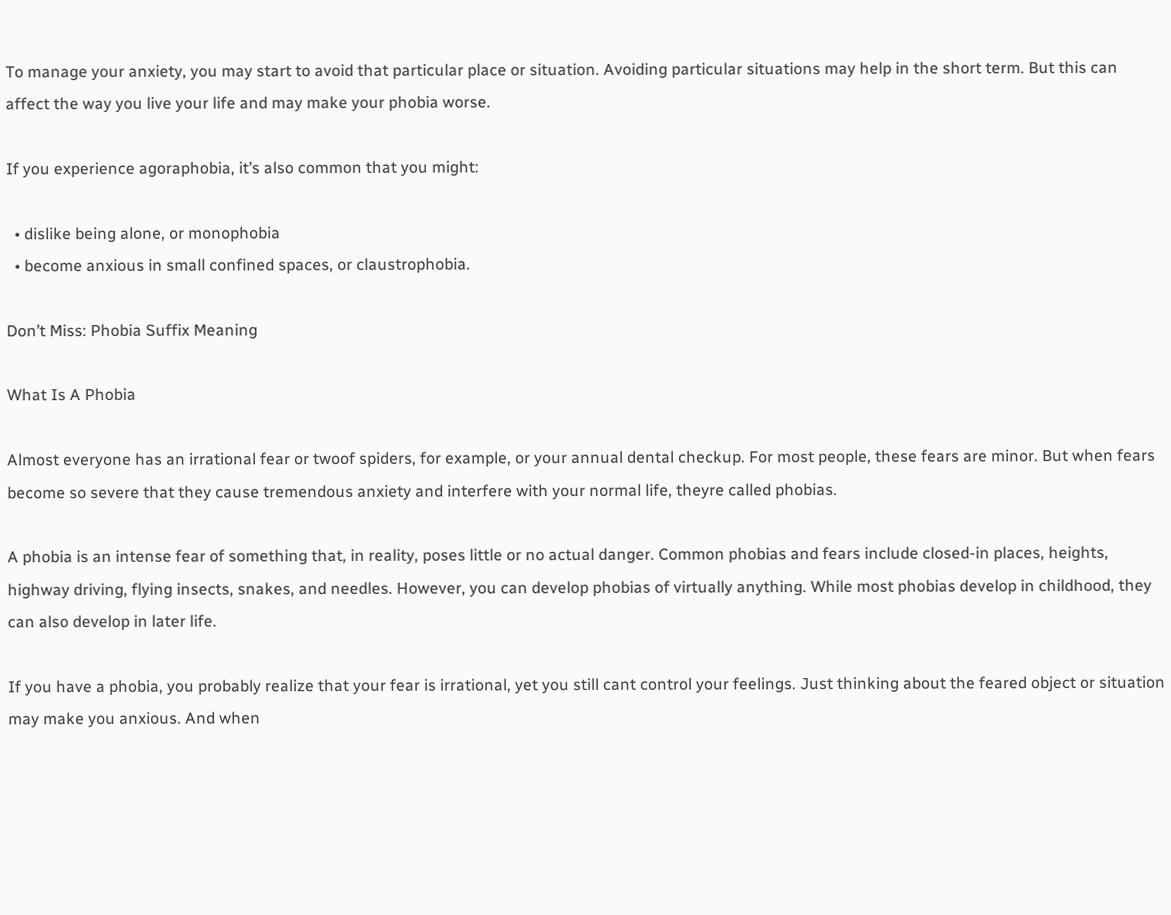To manage your anxiety, you may start to avoid that particular place or situation. Avoiding particular situations may help in the short term. But this can affect the way you live your life and may make your phobia worse.

If you experience agoraphobia, it’s also common that you might:

  • dislike being alone, or monophobia
  • become anxious in small confined spaces, or claustrophobia.

Don’t Miss: Phobia Suffix Meaning

What Is A Phobia

Almost everyone has an irrational fear or twoof spiders, for example, or your annual dental checkup. For most people, these fears are minor. But when fears become so severe that they cause tremendous anxiety and interfere with your normal life, theyre called phobias.

A phobia is an intense fear of something that, in reality, poses little or no actual danger. Common phobias and fears include closed-in places, heights, highway driving, flying insects, snakes, and needles. However, you can develop phobias of virtually anything. While most phobias develop in childhood, they can also develop in later life.

If you have a phobia, you probably realize that your fear is irrational, yet you still cant control your feelings. Just thinking about the feared object or situation may make you anxious. And when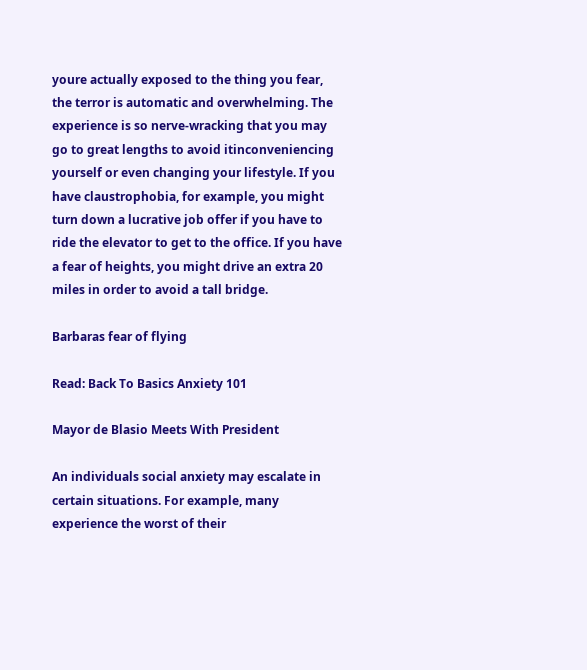youre actually exposed to the thing you fear, the terror is automatic and overwhelming. The experience is so nerve-wracking that you may go to great lengths to avoid itinconveniencing yourself or even changing your lifestyle. If you have claustrophobia, for example, you might turn down a lucrative job offer if you have to ride the elevator to get to the office. If you have a fear of heights, you might drive an extra 20 miles in order to avoid a tall bridge.

Barbaras fear of flying

Read: Back To Basics Anxiety 101

Mayor de Blasio Meets With President

An individuals social anxiety may escalate in certain situations. For example, many experience the worst of their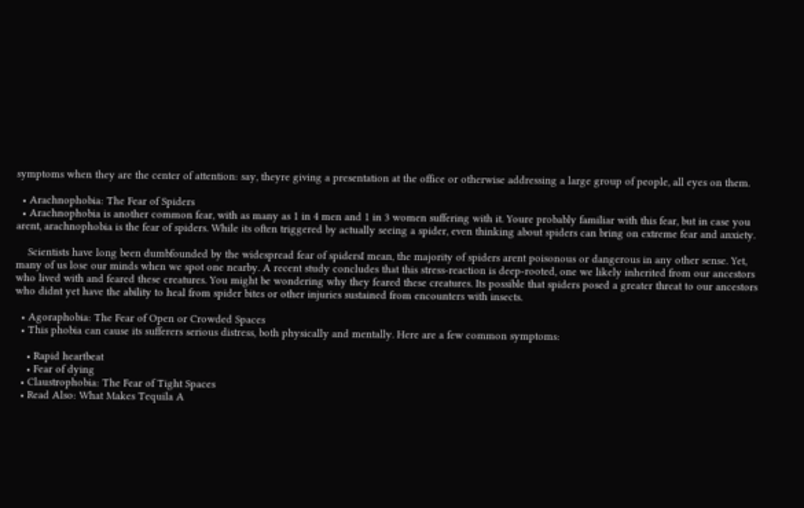symptoms when they are the center of attention: say, theyre giving a presentation at the office or otherwise addressing a large group of people, all eyes on them.

  • Arachnophobia: The Fear of Spiders
  • Arachnophobia is another common fear, with as many as 1 in 4 men and 1 in 3 women suffering with it. Youre probably familiar with this fear, but in case you arent, arachnophobia is the fear of spiders. While its often triggered by actually seeing a spider, even thinking about spiders can bring on extreme fear and anxiety.

    Scientists have long been dumbfounded by the widespread fear of spidersI mean, the majority of spiders arent poisonous or dangerous in any other sense. Yet, many of us lose our minds when we spot one nearby. A recent study concludes that this stress-reaction is deep-rooted, one we likely inherited from our ancestors who lived with and feared these creatures. You might be wondering why they feared these creatures. Its possible that spiders posed a greater threat to our ancestors who didnt yet have the ability to heal from spider bites or other injuries sustained from encounters with insects.

  • Agoraphobia: The Fear of Open or Crowded Spaces
  • This phobia can cause its sufferers serious distress, both physically and mentally. Here are a few common symptoms:

    • Rapid heartbeat
    • Fear of dying
  • Claustrophobia: The Fear of Tight Spaces
  • Read Also: What Makes Tequila A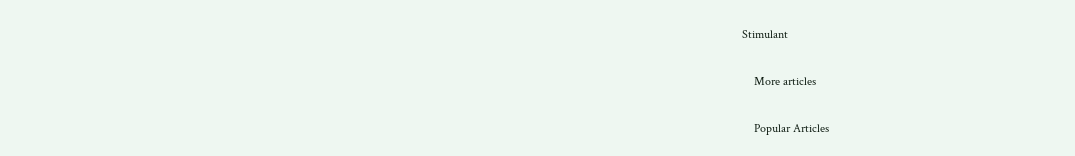Stimulant

    More articles

    Popular Articles